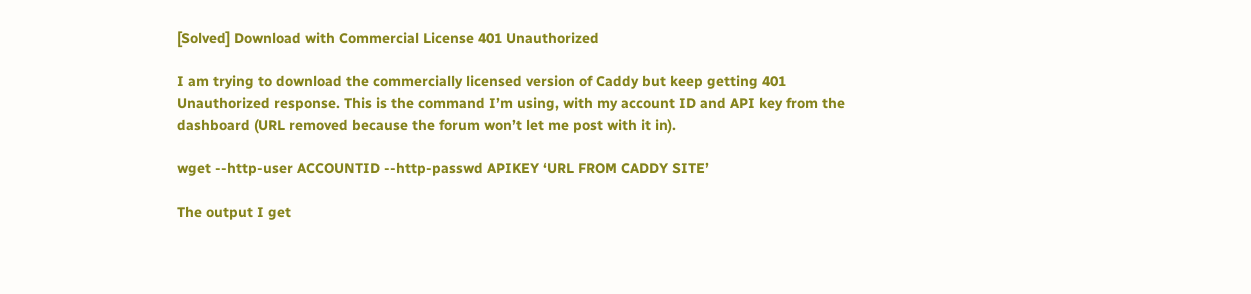[Solved] Download with Commercial License 401 Unauthorized

I am trying to download the commercially licensed version of Caddy but keep getting 401 Unauthorized response. This is the command I’m using, with my account ID and API key from the dashboard (URL removed because the forum won’t let me post with it in).

wget --http-user ACCOUNTID --http-passwd APIKEY ‘URL FROM CADDY SITE’

The output I get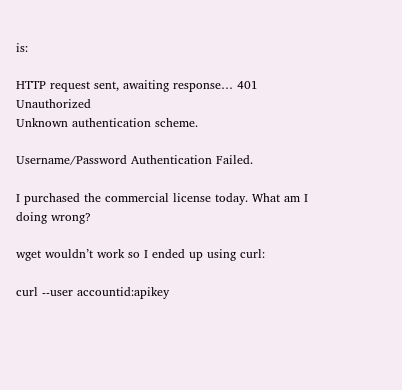is:

HTTP request sent, awaiting response… 401 Unauthorized
Unknown authentication scheme.

Username/Password Authentication Failed.

I purchased the commercial license today. What am I doing wrong?

wget wouldn’t work so I ended up using curl:

curl --user accountid:apikey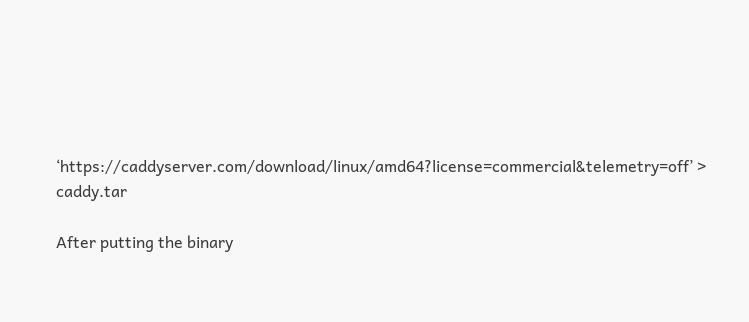‘https://caddyserver.com/download/linux/amd64?license=commercial&telemetry=off’ > caddy.tar

After putting the binary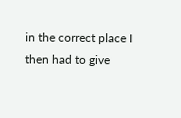in the correct place I then had to give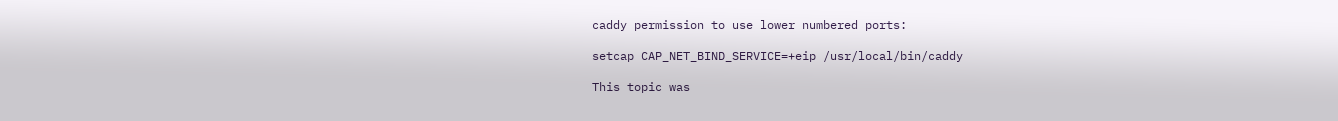caddy permission to use lower numbered ports:

setcap CAP_NET_BIND_SERVICE=+eip /usr/local/bin/caddy

This topic was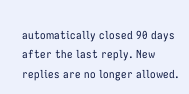automatically closed 90 days after the last reply. New replies are no longer allowed.